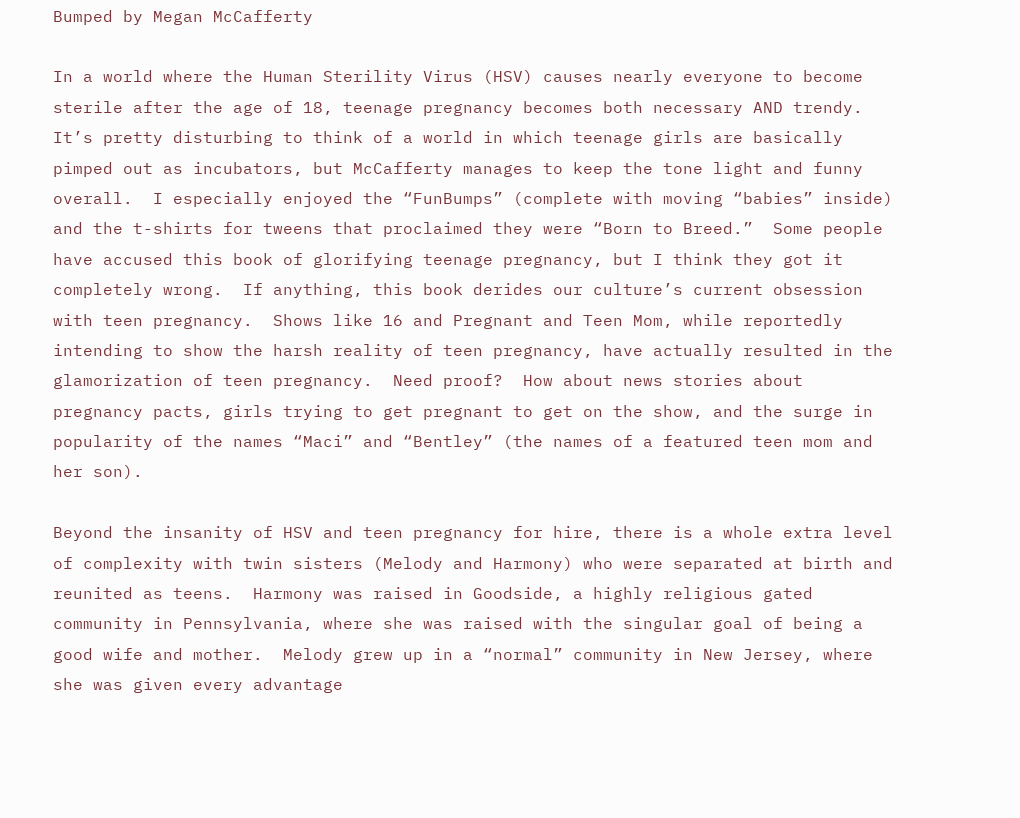Bumped by Megan McCafferty

In a world where the Human Sterility Virus (HSV) causes nearly everyone to become sterile after the age of 18, teenage pregnancy becomes both necessary AND trendy.  It’s pretty disturbing to think of a world in which teenage girls are basically pimped out as incubators, but McCafferty manages to keep the tone light and funny overall.  I especially enjoyed the “FunBumps” (complete with moving “babies” inside) and the t-shirts for tweens that proclaimed they were “Born to Breed.”  Some people have accused this book of glorifying teenage pregnancy, but I think they got it completely wrong.  If anything, this book derides our culture’s current obsession with teen pregnancy.  Shows like 16 and Pregnant and Teen Mom, while reportedly intending to show the harsh reality of teen pregnancy, have actually resulted in the glamorization of teen pregnancy.  Need proof?  How about news stories about pregnancy pacts, girls trying to get pregnant to get on the show, and the surge in popularity of the names “Maci” and “Bentley” (the names of a featured teen mom and her son).

Beyond the insanity of HSV and teen pregnancy for hire, there is a whole extra level of complexity with twin sisters (Melody and Harmony) who were separated at birth and reunited as teens.  Harmony was raised in Goodside, a highly religious gated community in Pennsylvania, where she was raised with the singular goal of being a good wife and mother.  Melody grew up in a “normal” community in New Jersey, where she was given every advantage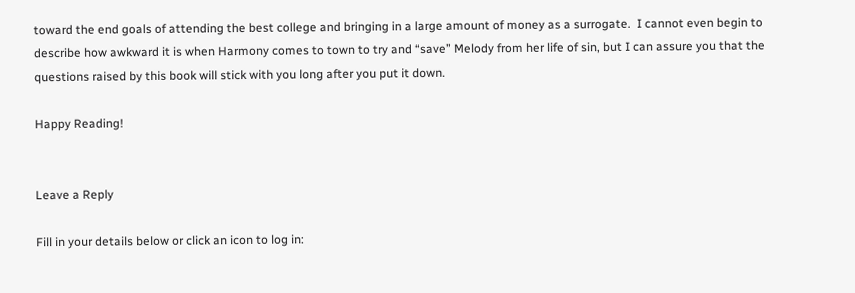toward the end goals of attending the best college and bringing in a large amount of money as a surrogate.  I cannot even begin to describe how awkward it is when Harmony comes to town to try and “save” Melody from her life of sin, but I can assure you that the questions raised by this book will stick with you long after you put it down.

Happy Reading!


Leave a Reply

Fill in your details below or click an icon to log in: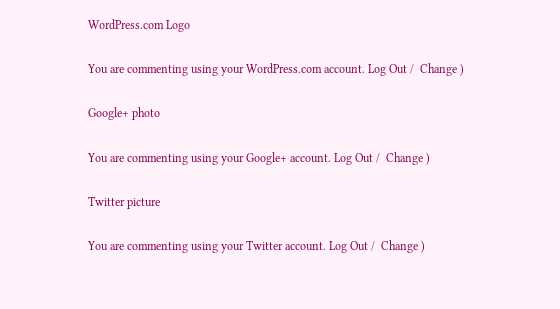WordPress.com Logo

You are commenting using your WordPress.com account. Log Out /  Change )

Google+ photo

You are commenting using your Google+ account. Log Out /  Change )

Twitter picture

You are commenting using your Twitter account. Log Out /  Change )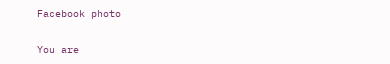Facebook photo

You are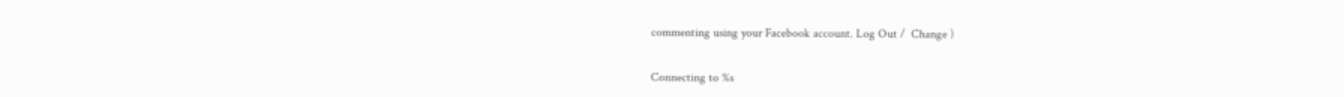commenting using your Facebook account. Log Out /  Change )


Connecting to %s